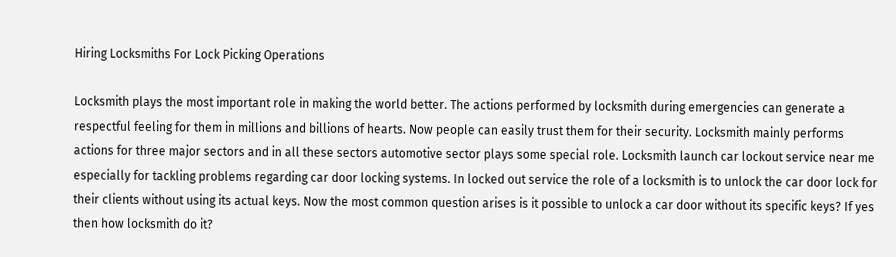Hiring Locksmiths For Lock Picking Operations

Locksmith plays the most important role in making the world better. The actions performed by locksmith during emergencies can generate a respectful feeling for them in millions and billions of hearts. Now people can easily trust them for their security. Locksmith mainly performs actions for three major sectors and in all these sectors automotive sector plays some special role. Locksmith launch car lockout service near me especially for tackling problems regarding car door locking systems. In locked out service the role of a locksmith is to unlock the car door lock for their clients without using its actual keys. Now the most common question arises is it possible to unlock a car door without its specific keys? If yes then how locksmith do it?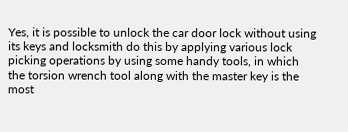Yes, it is possible to unlock the car door lock without using its keys and locksmith do this by applying various lock picking operations by using some handy tools, in which the torsion wrench tool along with the master key is the most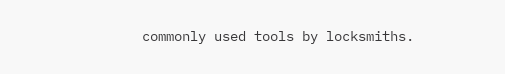commonly used tools by locksmiths.